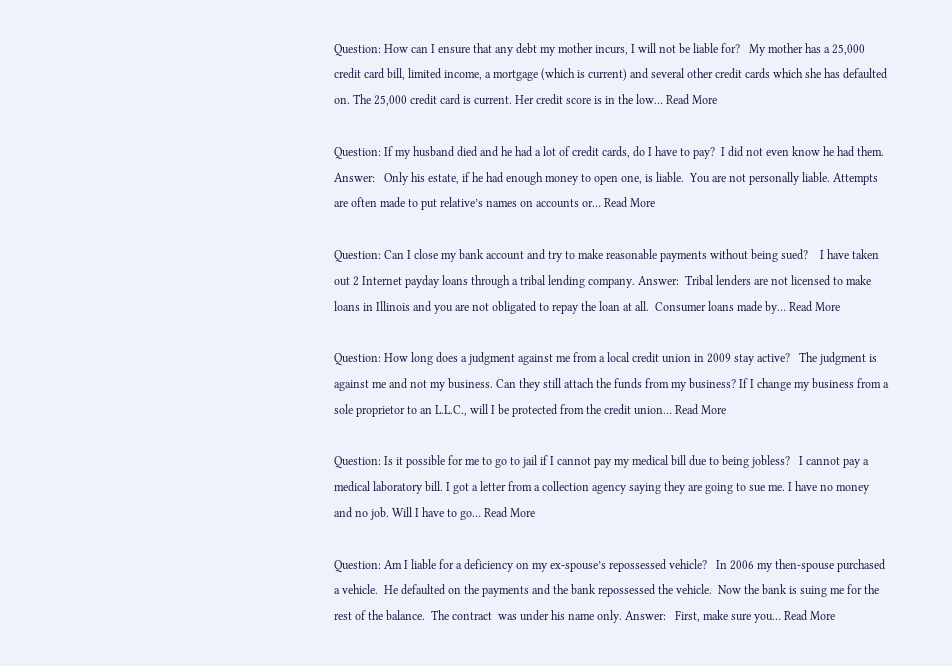Question: How can I ensure that any debt my mother incurs, I will not be liable for?   My mother has a 25,000 credit card bill, limited income, a mortgage (which is current) and several other credit cards which she has defaulted on. The 25,000 credit card is current. Her credit score is in the low… Read More

Question: If my husband died and he had a lot of credit cards, do I have to pay?  I did not even know he had them. Answer:   Only his estate, if he had enough money to open one, is liable.  You are not personally liable. Attempts are often made to put relative’s names on accounts or… Read More

Question: Can I close my bank account and try to make reasonable payments without being sued?    I have taken out 2 Internet payday loans through a tribal lending company. Answer:  Tribal lenders are not licensed to make loans in Illinois and you are not obligated to repay the loan at all.  Consumer loans made by… Read More

Question: How long does a judgment against me from a local credit union in 2009 stay active?   The judgment is against me and not my business. Can they still attach the funds from my business? If I change my business from a sole proprietor to an L.L.C., will I be protected from the credit union… Read More

Question: Is it possible for me to go to jail if I cannot pay my medical bill due to being jobless?   I cannot pay a medical laboratory bill. I got a letter from a collection agency saying they are going to sue me. I have no money and no job. Will I have to go… Read More

Question: Am I liable for a deficiency on my ex-spouse’s repossessed vehicle?   In 2006 my then-spouse purchased a vehicle.  He defaulted on the payments and the bank repossessed the vehicle.  Now the bank is suing me for the rest of the balance.  The contract  was under his name only. Answer:   First, make sure you… Read More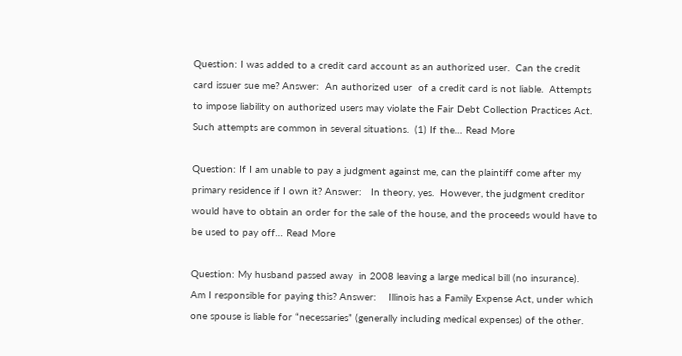Question: I was added to a credit card account as an authorized user.  Can the credit card issuer sue me? Answer:  An authorized user  of a credit card is not liable.  Attempts to impose liability on authorized users may violate the Fair Debt Collection Practices Act.  Such attempts are common in several situations.  (1) If the… Read More

Question: If I am unable to pay a judgment against me, can the plaintiff come after my primary residence if I own it? Answer:   In theory, yes.  However, the judgment creditor would have to obtain an order for the sale of the house, and the proceeds would have to be used to pay off… Read More

Question: My husband passed away  in 2008 leaving a large medical bill (no insurance).  Am I responsible for paying this? Answer:    Illinois has a Family Expense Act, under which one spouse is liable for “necessaries” (generally including medical expenses) of the other.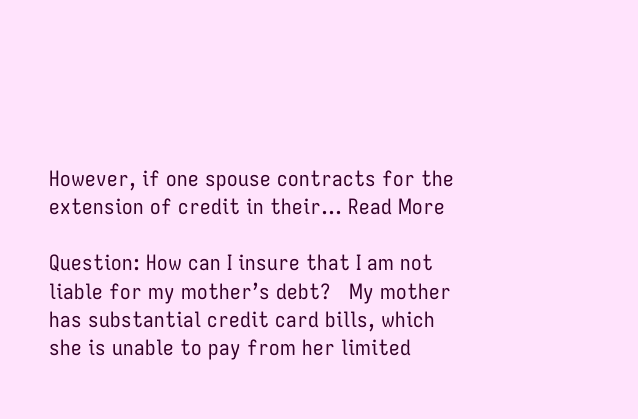However, if one spouse contracts for the extension of credit in their… Read More

Question: How can I insure that I am not liable for my mother’s debt?   My mother has substantial credit card bills, which she is unable to pay from her limited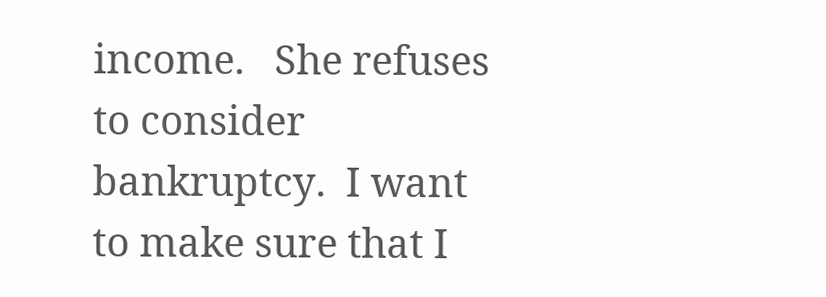income.   She refuses to consider bankruptcy.  I want to make sure that I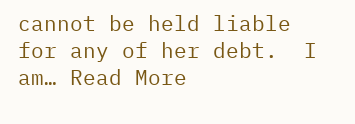cannot be held liable for any of her debt.  I am… Read More